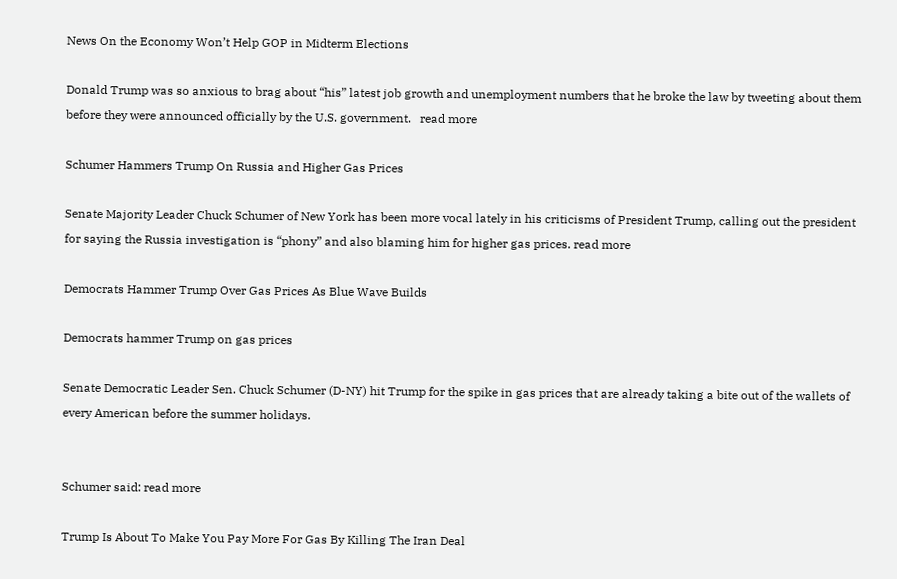News On the Economy Won’t Help GOP in Midterm Elections

Donald Trump was so anxious to brag about “his” latest job growth and unemployment numbers that he broke the law by tweeting about them before they were announced officially by the U.S. government.   read more

Schumer Hammers Trump On Russia and Higher Gas Prices

Senate Majority Leader Chuck Schumer of New York has been more vocal lately in his criticisms of President Trump, calling out the president for saying the Russia investigation is “phony” and also blaming him for higher gas prices. read more

Democrats Hammer Trump Over Gas Prices As Blue Wave Builds

Democrats hammer Trump on gas prices

Senate Democratic Leader Sen. Chuck Schumer (D-NY) hit Trump for the spike in gas prices that are already taking a bite out of the wallets of every American before the summer holidays.


Schumer said: read more

Trump Is About To Make You Pay More For Gas By Killing The Iran Deal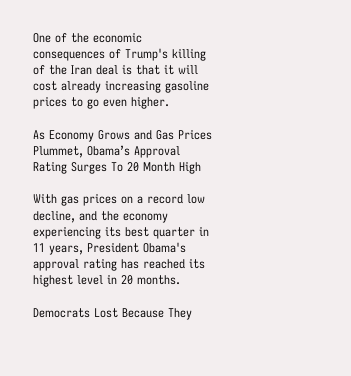One of the economic consequences of Trump's killing of the Iran deal is that it will cost already increasing gasoline prices to go even higher.

As Economy Grows and Gas Prices Plummet, Obama’s Approval Rating Surges To 20 Month High

With gas prices on a record low decline, and the economy experiencing its best quarter in 11 years, President Obama's approval rating has reached its highest level in 20 months.

Democrats Lost Because They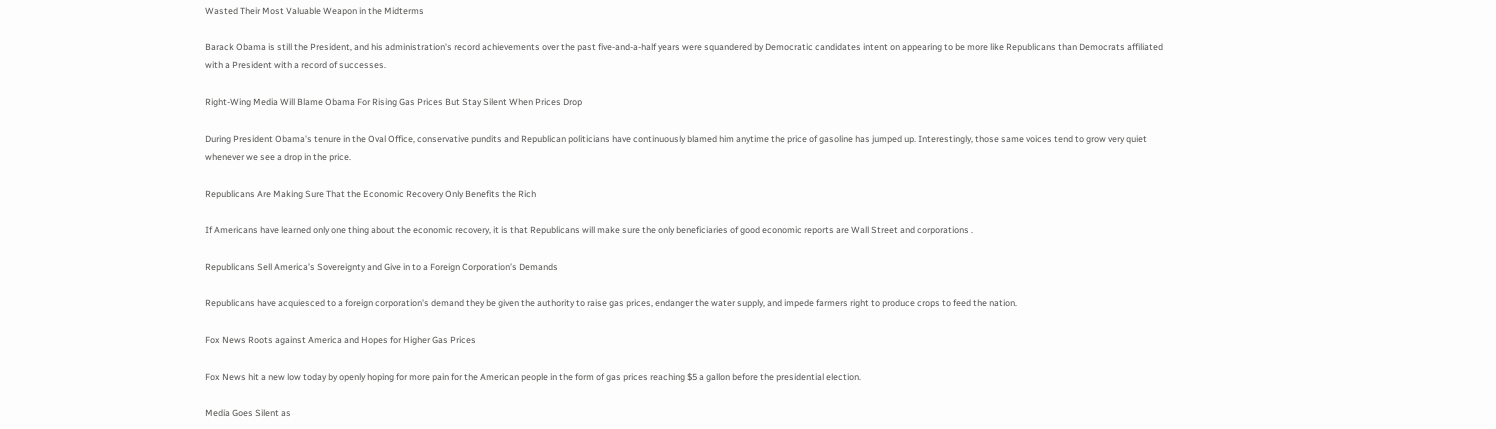Wasted Their Most Valuable Weapon in the Midterms

Barack Obama is still the President, and his administration's record achievements over the past five-and-a-half years were squandered by Democratic candidates intent on appearing to be more like Republicans than Democrats affiliated with a President with a record of successes.

Right-Wing Media Will Blame Obama For Rising Gas Prices But Stay Silent When Prices Drop

During President Obama's tenure in the Oval Office, conservative pundits and Republican politicians have continuously blamed him anytime the price of gasoline has jumped up. Interestingly, those same voices tend to grow very quiet whenever we see a drop in the price.

Republicans Are Making Sure That the Economic Recovery Only Benefits the Rich

If Americans have learned only one thing about the economic recovery, it is that Republicans will make sure the only beneficiaries of good economic reports are Wall Street and corporations .

Republicans Sell America’s Sovereignty and Give in to a Foreign Corporation’s Demands

Republicans have acquiesced to a foreign corporation's demand they be given the authority to raise gas prices, endanger the water supply, and impede farmers right to produce crops to feed the nation.

Fox News Roots against America and Hopes for Higher Gas Prices

Fox News hit a new low today by openly hoping for more pain for the American people in the form of gas prices reaching $5 a gallon before the presidential election.

Media Goes Silent as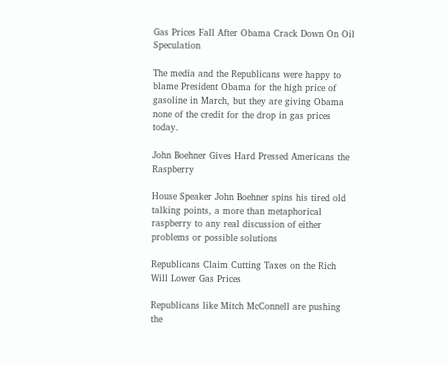Gas Prices Fall After Obama Crack Down On Oil Speculation

The media and the Republicans were happy to blame President Obama for the high price of gasoline in March, but they are giving Obama none of the credit for the drop in gas prices today.

John Boehner Gives Hard Pressed Americans the Raspberry

House Speaker John Boehner spins his tired old talking points, a more than metaphorical raspberry to any real discussion of either problems or possible solutions

Republicans Claim Cutting Taxes on the Rich Will Lower Gas Prices

Republicans like Mitch McConnell are pushing the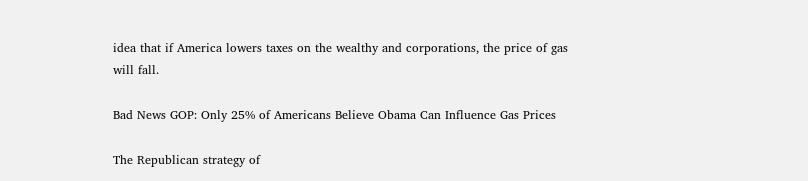idea that if America lowers taxes on the wealthy and corporations, the price of gas will fall.

Bad News GOP: Only 25% of Americans Believe Obama Can Influence Gas Prices

The Republican strategy of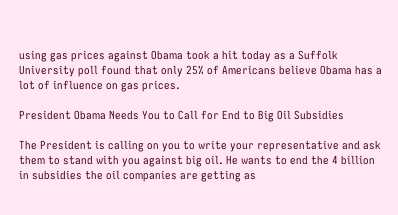using gas prices against Obama took a hit today as a Suffolk University poll found that only 25% of Americans believe Obama has a lot of influence on gas prices.

President Obama Needs You to Call for End to Big Oil Subsidies

The President is calling on you to write your representative and ask them to stand with you against big oil. He wants to end the 4 billion in subsidies the oil companies are getting as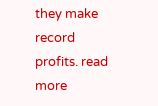they make record profits. read more